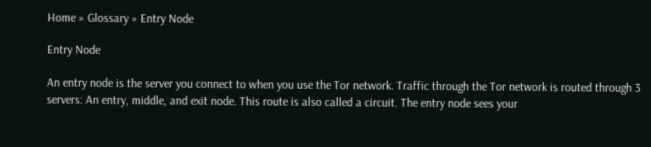Home » Glossary » Entry Node

Entry Node

An entry node is the server you connect to when you use the Tor network. Traffic through the Tor network is routed through 3 servers: An entry, middle, and exit node. This route is also called a circuit. The entry node sees your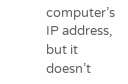computer’s IP address, but it doesn’t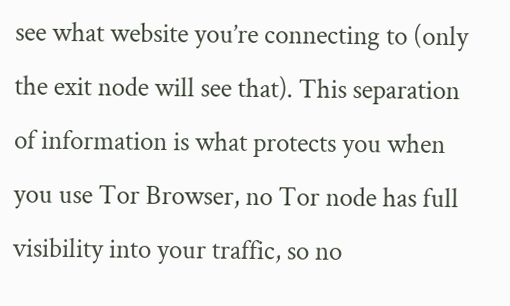see what website you’re connecting to (only the exit node will see that). This separation of information is what protects you when you use Tor Browser, no Tor node has full visibility into your traffic, so no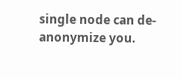single node can de-anonymize you.